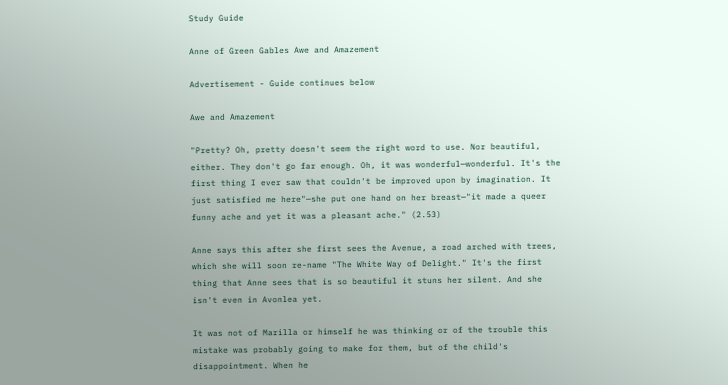Study Guide

Anne of Green Gables Awe and Amazement

Advertisement - Guide continues below

Awe and Amazement

"Pretty? Oh, pretty doesn't seem the right word to use. Nor beautiful, either. They don't go far enough. Oh, it was wonderful—wonderful. It's the first thing I ever saw that couldn't be improved upon by imagination. It just satisfied me here"—she put one hand on her breast—"it made a queer funny ache and yet it was a pleasant ache." (2.53)

Anne says this after she first sees the Avenue, a road arched with trees, which she will soon re-name "The White Way of Delight." It's the first thing that Anne sees that is so beautiful it stuns her silent. And she isn't even in Avonlea yet.

It was not of Marilla or himself he was thinking or of the trouble this mistake was probably going to make for them, but of the child's disappointment. When he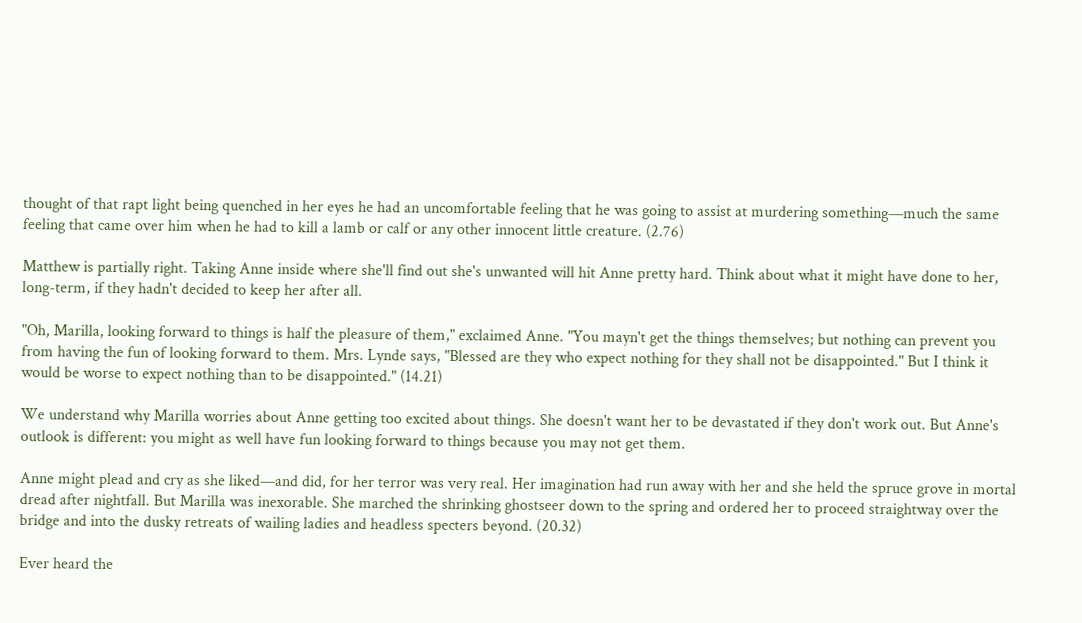thought of that rapt light being quenched in her eyes he had an uncomfortable feeling that he was going to assist at murdering something—much the same feeling that came over him when he had to kill a lamb or calf or any other innocent little creature. (2.76)

Matthew is partially right. Taking Anne inside where she'll find out she's unwanted will hit Anne pretty hard. Think about what it might have done to her, long-term, if they hadn't decided to keep her after all.

"Oh, Marilla, looking forward to things is half the pleasure of them," exclaimed Anne. "You mayn't get the things themselves; but nothing can prevent you from having the fun of looking forward to them. Mrs. Lynde says, "Blessed are they who expect nothing for they shall not be disappointed." But I think it would be worse to expect nothing than to be disappointed." (14.21)

We understand why Marilla worries about Anne getting too excited about things. She doesn't want her to be devastated if they don't work out. But Anne's outlook is different: you might as well have fun looking forward to things because you may not get them.

Anne might plead and cry as she liked—and did, for her terror was very real. Her imagination had run away with her and she held the spruce grove in mortal dread after nightfall. But Marilla was inexorable. She marched the shrinking ghostseer down to the spring and ordered her to proceed straightway over the bridge and into the dusky retreats of wailing ladies and headless specters beyond. (20.32)

Ever heard the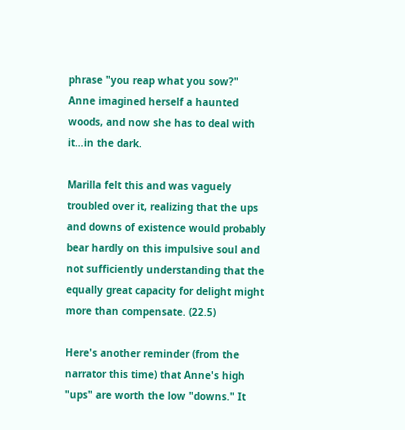phrase "you reap what you sow?" Anne imagined herself a haunted woods, and now she has to deal with it…in the dark.

Marilla felt this and was vaguely troubled over it, realizing that the ups and downs of existence would probably bear hardly on this impulsive soul and not sufficiently understanding that the equally great capacity for delight might more than compensate. (22.5)

Here's another reminder (from the narrator this time) that Anne's high "ups" are worth the low "downs." It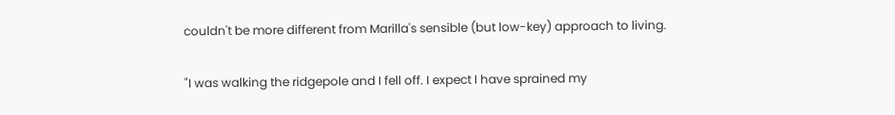couldn't be more different from Marilla's sensible (but low-key) approach to living.

"I was walking the ridgepole and I fell off. I expect I have sprained my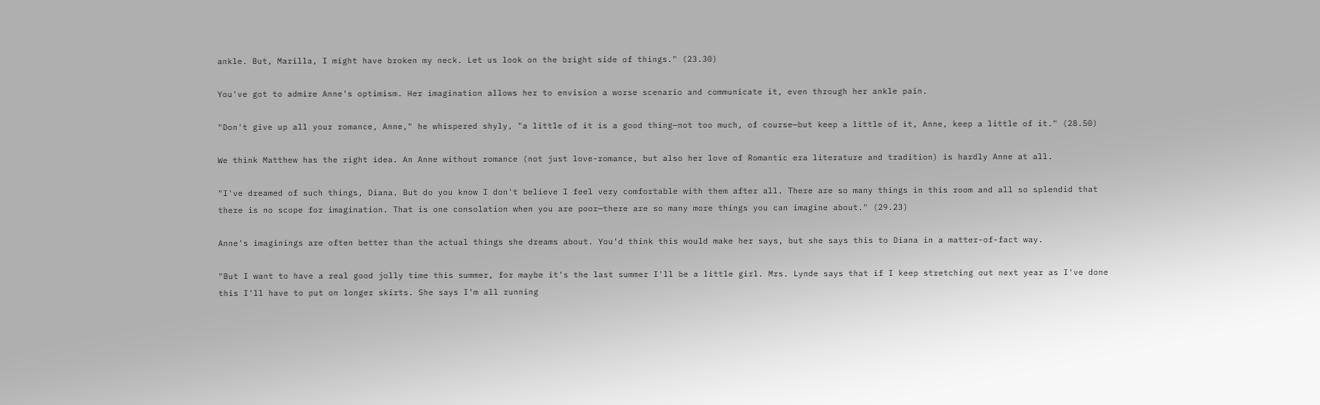ankle. But, Marilla, I might have broken my neck. Let us look on the bright side of things." (23.30)

You've got to admire Anne's optimism. Her imagination allows her to envision a worse scenario and communicate it, even through her ankle pain.

"Don't give up all your romance, Anne," he whispered shyly, "a little of it is a good thing—not too much, of course—but keep a little of it, Anne, keep a little of it." (28.50)

We think Matthew has the right idea. An Anne without romance (not just love-romance, but also her love of Romantic era literature and tradition) is hardly Anne at all.

"I've dreamed of such things, Diana. But do you know I don't believe I feel very comfortable with them after all. There are so many things in this room and all so splendid that there is no scope for imagination. That is one consolation when you are poor—there are so many more things you can imagine about." (29.23)

Anne's imaginings are often better than the actual things she dreams about. You'd think this would make her says, but she says this to Diana in a matter-of-fact way.

"But I want to have a real good jolly time this summer, for maybe it's the last summer I'll be a little girl. Mrs. Lynde says that if I keep stretching out next year as I've done this I'll have to put on longer skirts. She says I'm all running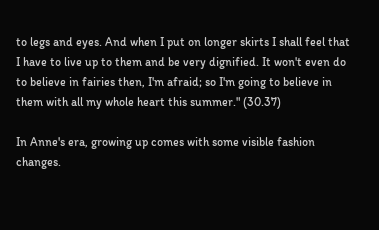to legs and eyes. And when I put on longer skirts I shall feel that I have to live up to them and be very dignified. It won't even do to believe in fairies then, I'm afraid; so I'm going to believe in them with all my whole heart this summer." (30.37)

In Anne's era, growing up comes with some visible fashion changes.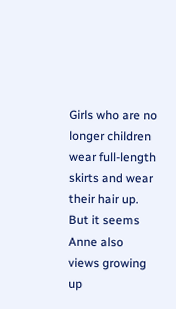Girls who are no longer children wear full-length skirts and wear their hair up. But it seems Anne also views growing up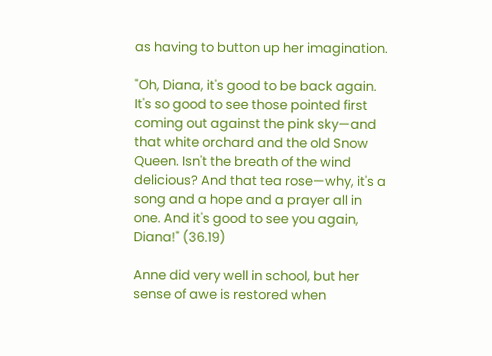as having to button up her imagination.

"Oh, Diana, it's good to be back again. It's so good to see those pointed first coming out against the pink sky—and that white orchard and the old Snow Queen. Isn't the breath of the wind delicious? And that tea rose—why, it's a song and a hope and a prayer all in one. And it's good to see you again, Diana!" (36.19)

Anne did very well in school, but her sense of awe is restored when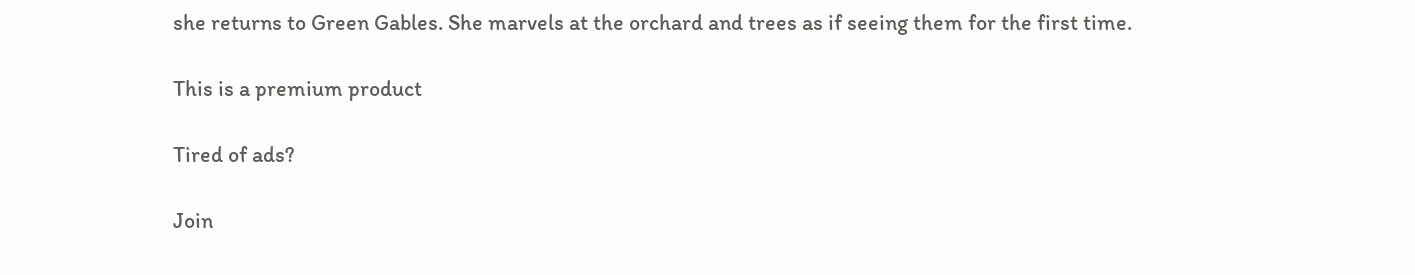she returns to Green Gables. She marvels at the orchard and trees as if seeing them for the first time.

This is a premium product

Tired of ads?

Join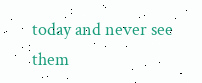today and never see them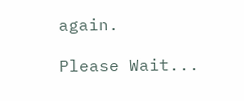again.

Please Wait...